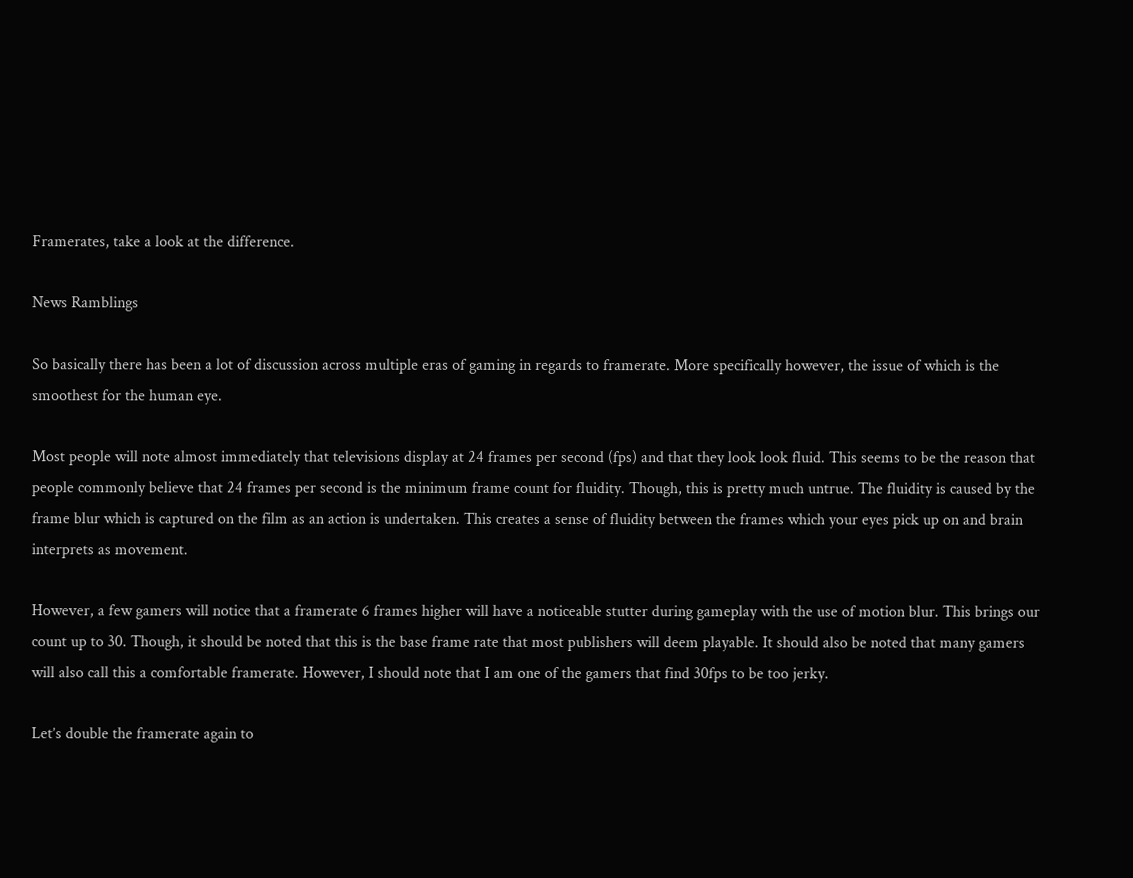Framerates, take a look at the difference.

News Ramblings

So basically there has been a lot of discussion across multiple eras of gaming in regards to framerate. More specifically however, the issue of which is the smoothest for the human eye.

Most people will note almost immediately that televisions display at 24 frames per second (fps) and that they look look fluid. This seems to be the reason that people commonly believe that 24 frames per second is the minimum frame count for fluidity. Though, this is pretty much untrue. The fluidity is caused by the frame blur which is captured on the film as an action is undertaken. This creates a sense of fluidity between the frames which your eyes pick up on and brain interprets as movement.

However, a few gamers will notice that a framerate 6 frames higher will have a noticeable stutter during gameplay with the use of motion blur. This brings our count up to 30. Though, it should be noted that this is the base frame rate that most publishers will deem playable. It should also be noted that many gamers will also call this a comfortable framerate. However, I should note that I am one of the gamers that find 30fps to be too jerky.

Let’s double the framerate again to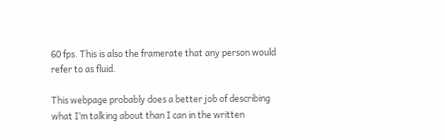60 fps. This is also the framerate that any person would refer to as fluid.

This webpage probably does a better job of describing what I’m talking about than I can in the written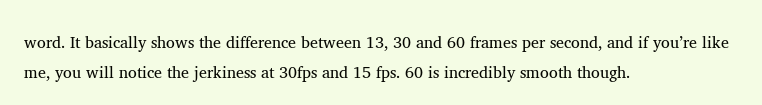word. It basically shows the difference between 13, 30 and 60 frames per second, and if you’re like me, you will notice the jerkiness at 30fps and 15 fps. 60 is incredibly smooth though.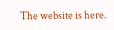The website is here.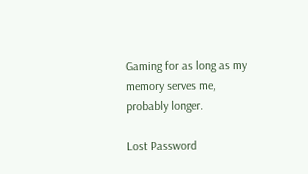Gaming for as long as my memory serves me, probably longer.

Lost Password